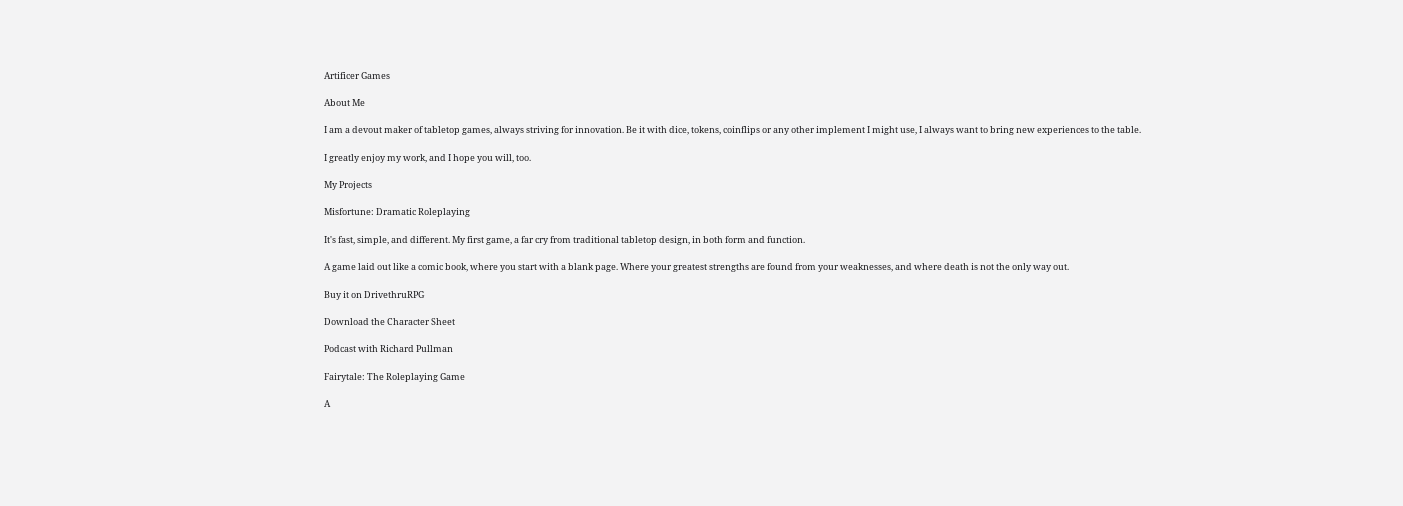Artificer Games

About Me

I am a devout maker of tabletop games, always striving for innovation. Be it with dice, tokens, coinflips or any other implement I might use, I always want to bring new experiences to the table.

I greatly enjoy my work, and I hope you will, too.

My Projects

Misfortune: Dramatic Roleplaying

It's fast, simple, and different. My first game, a far cry from traditional tabletop design, in both form and function.

A game laid out like a comic book, where you start with a blank page. Where your greatest strengths are found from your weaknesses, and where death is not the only way out.

Buy it on DrivethruRPG

Download the Character Sheet

Podcast with Richard Pullman

Fairytale: The Roleplaying Game

A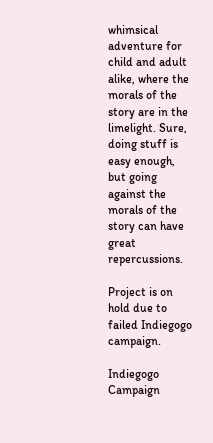whimsical adventure for child and adult alike, where the morals of the story are in the limelight. Sure, doing stuff is easy enough, but going against the morals of the story can have great repercussions.

Project is on hold due to failed Indiegogo campaign.

Indiegogo Campaign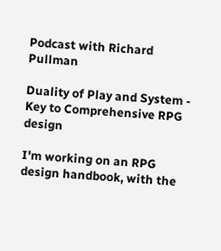Podcast with Richard Pullman

Duality of Play and System - Key to Comprehensive RPG design

I'm working on an RPG design handbook, with the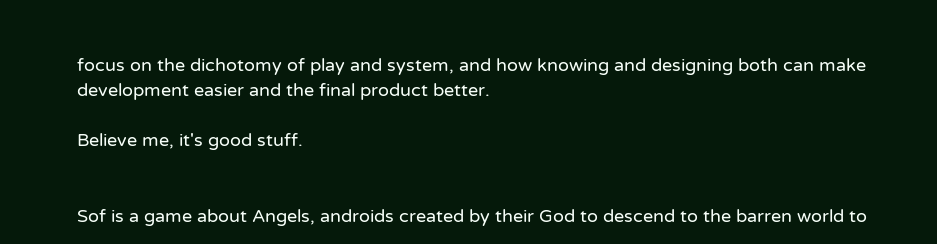focus on the dichotomy of play and system, and how knowing and designing both can make development easier and the final product better.

Believe me, it's good stuff.


Sof is a game about Angels, androids created by their God to descend to the barren world to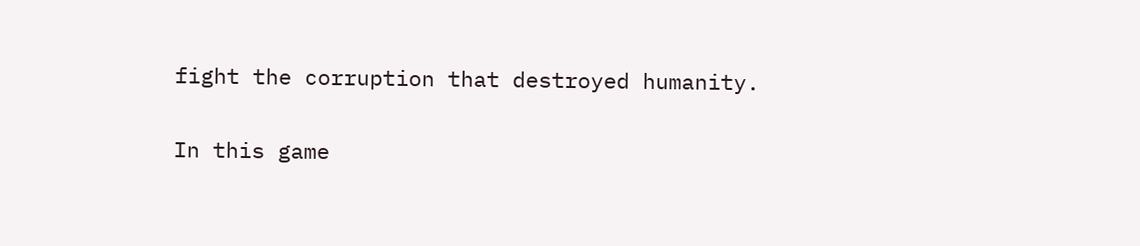fight the corruption that destroyed humanity.

In this game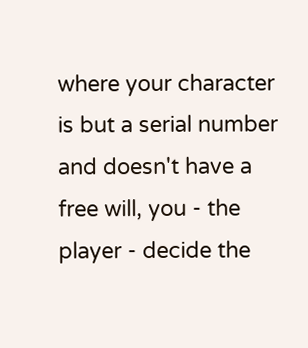where your character is but a serial number and doesn't have a free will, you - the player - decide the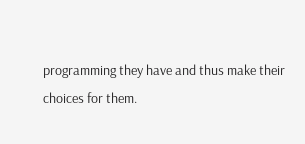programming they have and thus make their choices for them.